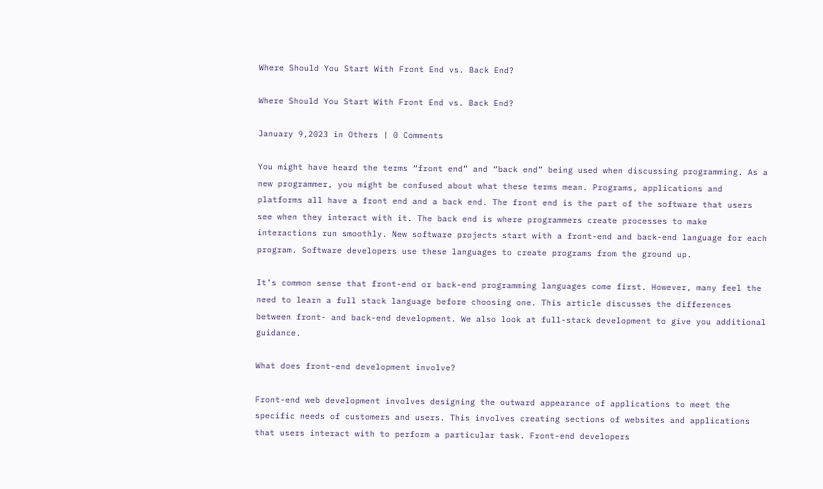Where Should You Start With Front End vs. Back End?

Where Should You Start With Front End vs. Back End?

January 9,2023 in Others | 0 Comments

You might have heard the terms “front end” and “back end” being used when discussing programming. As a new programmer, you might be confused about what these terms mean. Programs, applications and platforms all have a front end and a back end. The front end is the part of the software that users see when they interact with it. The back end is where programmers create processes to make interactions run smoothly. New software projects start with a front-end and back-end language for each program. Software developers use these languages to create programs from the ground up.

It’s common sense that front-end or back-end programming languages come first. However, many feel the need to learn a full stack language before choosing one. This article discusses the differences between front- and back-end development. We also look at full-stack development to give you additional guidance.

What does front-end development involve?

Front-end web development involves designing the outward appearance of applications to meet the specific needs of customers and users. This involves creating sections of websites and applications that users interact with to perform a particular task. Front-end developers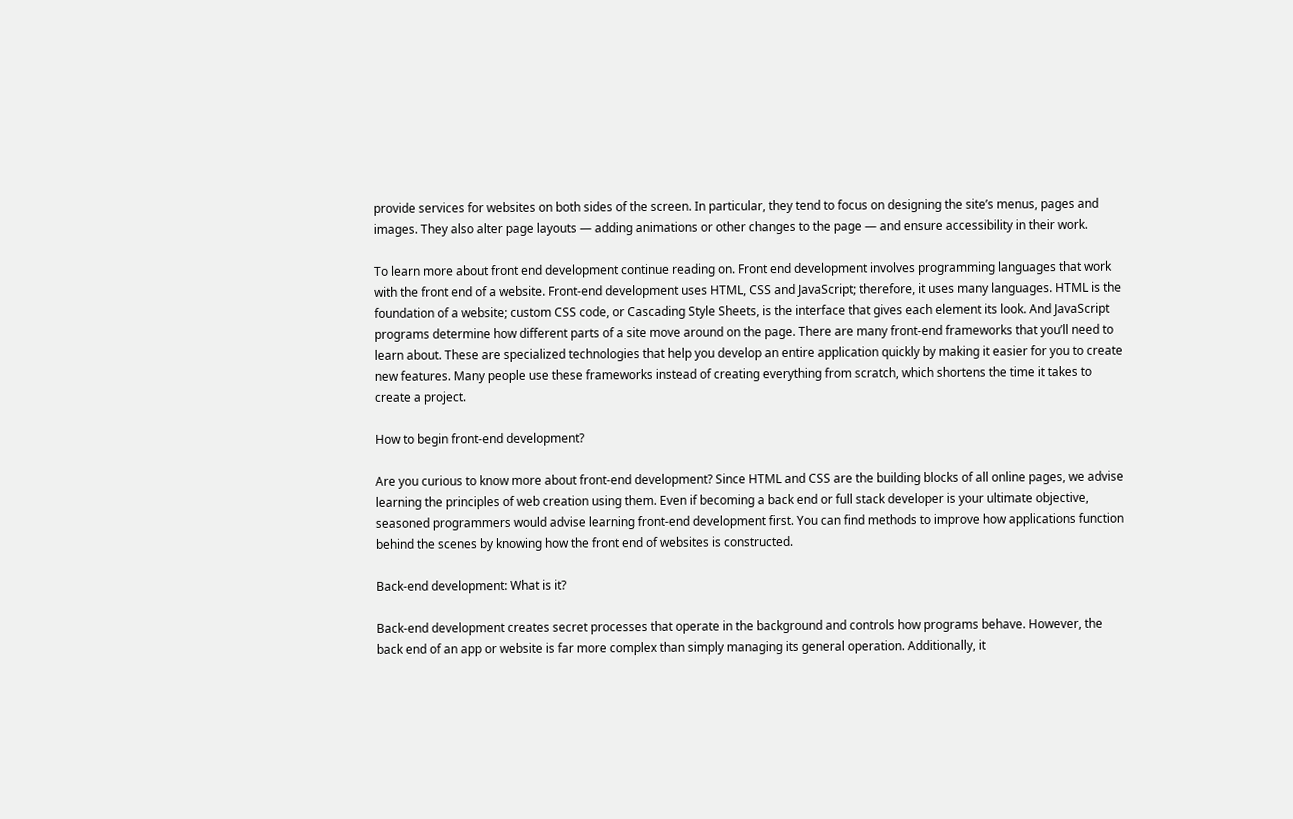provide services for websites on both sides of the screen. In particular, they tend to focus on designing the site’s menus, pages and images. They also alter page layouts — adding animations or other changes to the page — and ensure accessibility in their work.

To learn more about front end development continue reading on. Front end development involves programming languages that work with the front end of a website. Front-end development uses HTML, CSS and JavaScript; therefore, it uses many languages. HTML is the foundation of a website; custom CSS code, or Cascading Style Sheets, is the interface that gives each element its look. And JavaScript programs determine how different parts of a site move around on the page. There are many front-end frameworks that you’ll need to learn about. These are specialized technologies that help you develop an entire application quickly by making it easier for you to create new features. Many people use these frameworks instead of creating everything from scratch, which shortens the time it takes to create a project.

How to begin front-end development?

Are you curious to know more about front-end development? Since HTML and CSS are the building blocks of all online pages, we advise learning the principles of web creation using them. Even if becoming a back end or full stack developer is your ultimate objective, seasoned programmers would advise learning front-end development first. You can find methods to improve how applications function behind the scenes by knowing how the front end of websites is constructed.

Back-end development: What is it?

Back-end development creates secret processes that operate in the background and controls how programs behave. However, the back end of an app or website is far more complex than simply managing its general operation. Additionally, it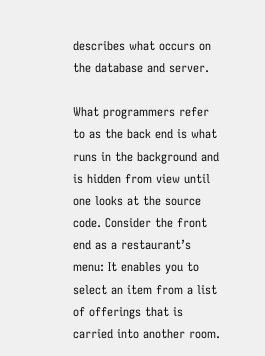describes what occurs on the database and server.

What programmers refer to as the back end is what runs in the background and is hidden from view until one looks at the source code. Consider the front end as a restaurant’s menu: It enables you to select an item from a list of offerings that is carried into another room.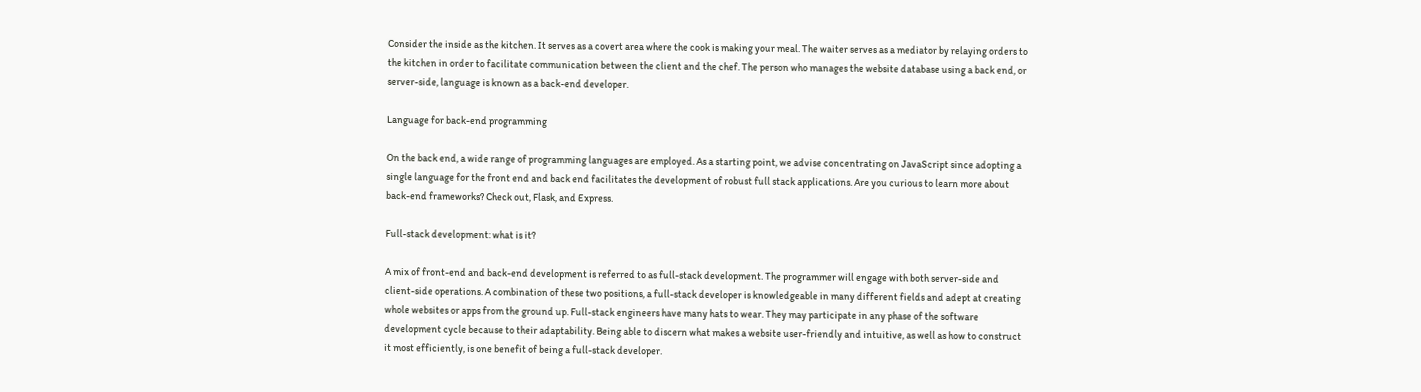Consider the inside as the kitchen. It serves as a covert area where the cook is making your meal. The waiter serves as a mediator by relaying orders to the kitchen in order to facilitate communication between the client and the chef. The person who manages the website database using a back end, or server-side, language is known as a back-end developer.

Language for back-end programming

On the back end, a wide range of programming languages are employed. As a starting point, we advise concentrating on JavaScript since adopting a single language for the front end and back end facilitates the development of robust full stack applications. Are you curious to learn more about back-end frameworks? Check out, Flask, and Express.

Full-stack development: what is it?

A mix of front-end and back-end development is referred to as full-stack development. The programmer will engage with both server-side and client-side operations. A combination of these two positions, a full-stack developer is knowledgeable in many different fields and adept at creating whole websites or apps from the ground up. Full-stack engineers have many hats to wear. They may participate in any phase of the software development cycle because to their adaptability. Being able to discern what makes a website user-friendly and intuitive, as well as how to construct it most efficiently, is one benefit of being a full-stack developer.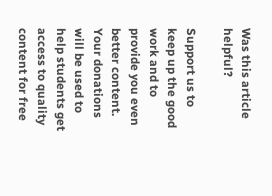Was this article helpful?

Support us to keep up the good work and to provide you even better content. Your donations will be used to help students get access to quality content for free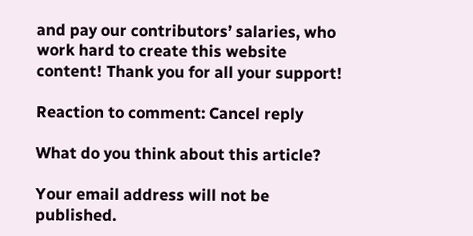and pay our contributors’ salaries, who work hard to create this website content! Thank you for all your support!

Reaction to comment: Cancel reply

What do you think about this article?

Your email address will not be published.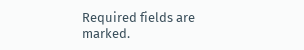Required fields are marked.